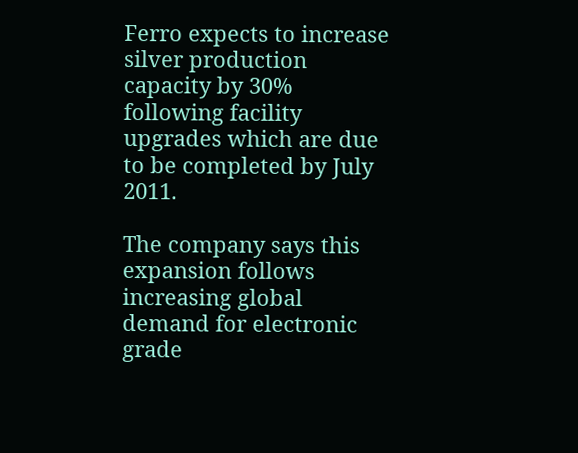Ferro expects to increase silver production capacity by 30% following facility upgrades which are due to be completed by July 2011.

The company says this expansion follows increasing global demand for electronic grade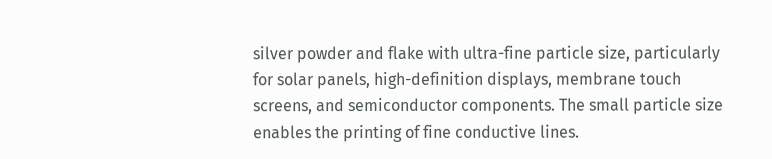silver powder and flake with ultra-fine particle size, particularly for solar panels, high-definition displays, membrane touch screens, and semiconductor components. The small particle size enables the printing of fine conductive lines.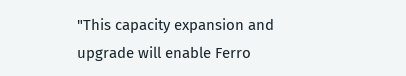"This capacity expansion and upgrade will enable Ferro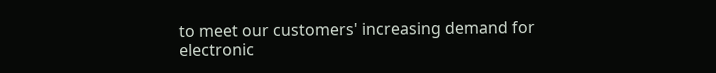to meet our customers' increasing demand for electronic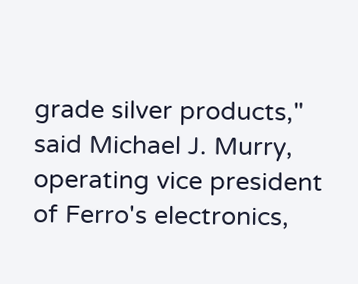grade silver products," said Michael J. Murry, operating vice president of Ferro's electronics,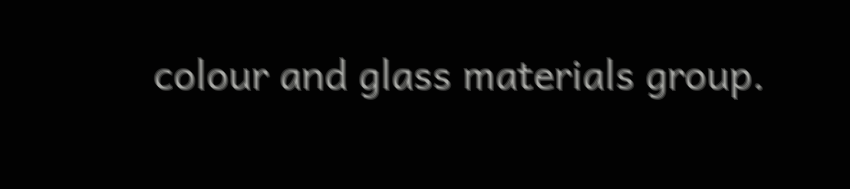colour and glass materials group.